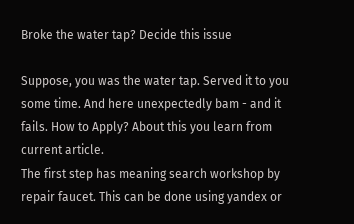Broke the water tap? Decide this issue

Suppose, you was the water tap. Served it to you some time. And here unexpectedly bam - and it fails. How to Apply? About this you learn from current article.
The first step has meaning search workshop by repair faucet. This can be done using yandex or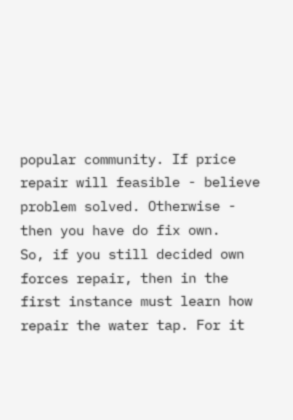popular community. If price repair will feasible - believe problem solved. Otherwise - then you have do fix own.
So, if you still decided own forces repair, then in the first instance must learn how repair the water tap. For it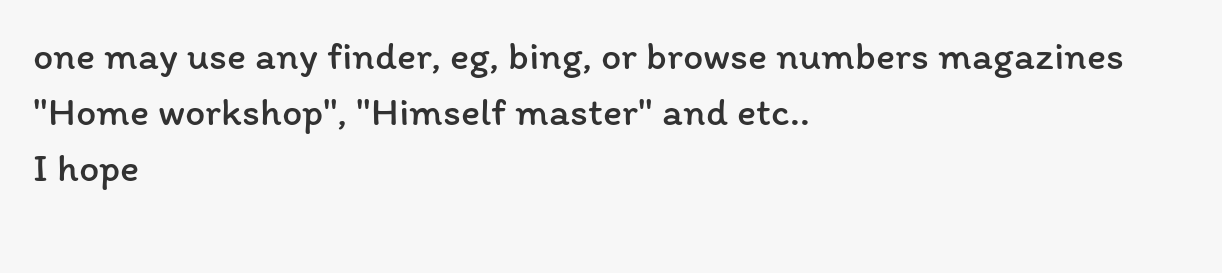one may use any finder, eg, bing, or browse numbers magazines "Home workshop", "Himself master" and etc..
I hope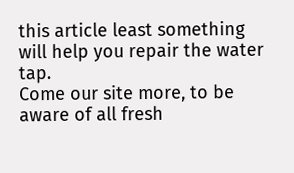this article least something will help you repair the water tap.
Come our site more, to be aware of all fresh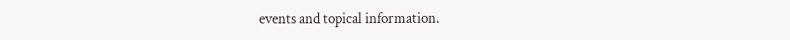events and topical information.